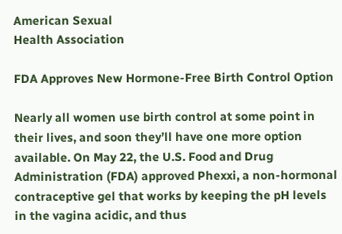American Sexual
Health Association

FDA Approves New Hormone-Free Birth Control Option

Nearly all women use birth control at some point in their lives, and soon they’ll have one more option available. On May 22, the U.S. Food and Drug Administration (FDA) approved Phexxi, a non-hormonal contraceptive gel that works by keeping the pH levels in the vagina acidic, and thus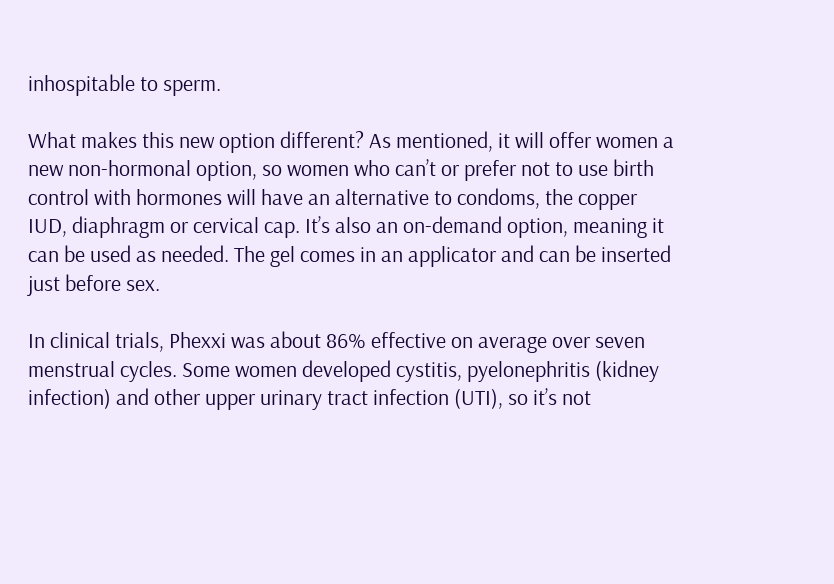inhospitable to sperm.

What makes this new option different? As mentioned, it will offer women a new non-hormonal option, so women who can’t or prefer not to use birth control with hormones will have an alternative to condoms, the copper IUD, diaphragm or cervical cap. It’s also an on-demand option, meaning it can be used as needed. The gel comes in an applicator and can be inserted just before sex.

In clinical trials, Phexxi was about 86% effective on average over seven menstrual cycles. Some women developed cystitis, pyelonephritis (kidney infection) and other upper urinary tract infection (UTI), so it’s not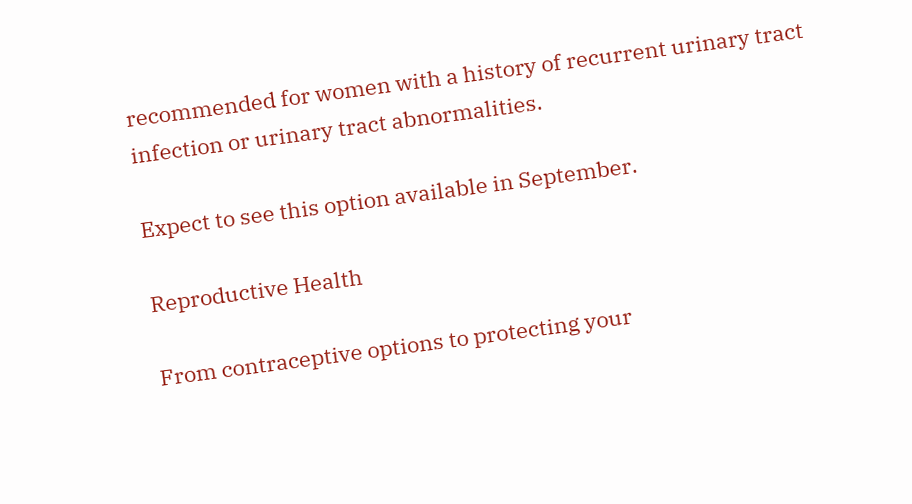recommended for women with a history of recurrent urinary tract infection or urinary tract abnormalities.

Expect to see this option available in September.

Reproductive Health

From contraceptive options to protecting your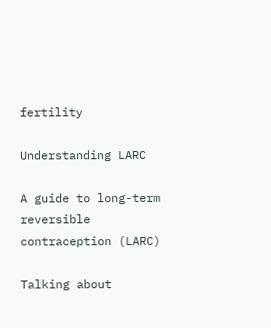fertility

Understanding LARC

A guide to long-term reversible contraception (LARC)

Talking about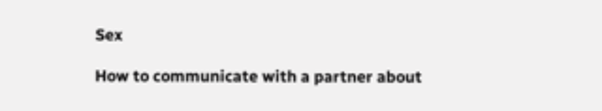Sex

How to communicate with a partner about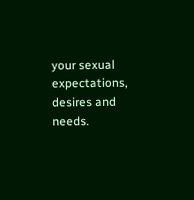your sexual expectations, desires and needs.